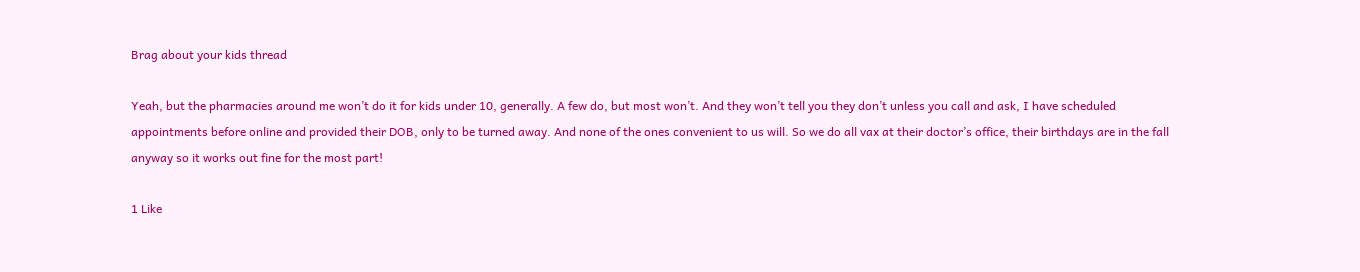Brag about your kids thread

Yeah, but the pharmacies around me won’t do it for kids under 10, generally. A few do, but most won’t. And they won’t tell you they don’t unless you call and ask, I have scheduled appointments before online and provided their DOB, only to be turned away. And none of the ones convenient to us will. So we do all vax at their doctor’s office, their birthdays are in the fall anyway so it works out fine for the most part!

1 Like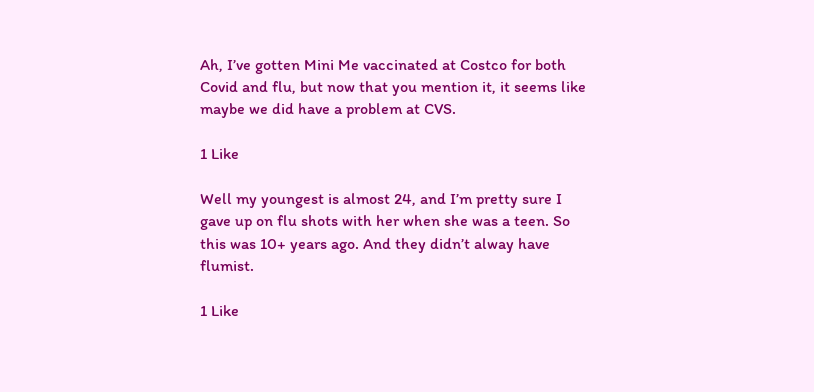Ah, I’ve gotten Mini Me vaccinated at Costco for both Covid and flu, but now that you mention it, it seems like maybe we did have a problem at CVS.

1 Like

Well my youngest is almost 24, and I’m pretty sure I gave up on flu shots with her when she was a teen. So this was 10+ years ago. And they didn’t alway have flumist.

1 Like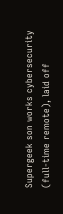Supergeek son works cybersecurity (full-time remote), laid off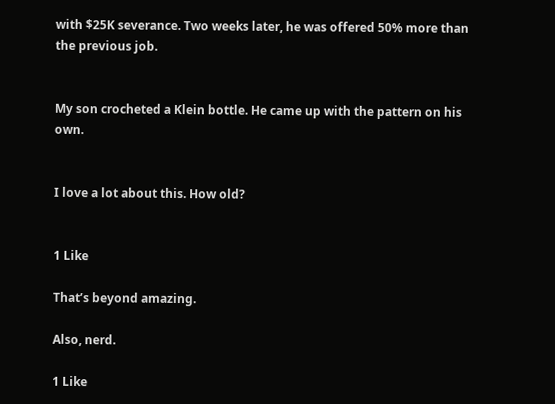with $25K severance. Two weeks later, he was offered 50% more than the previous job.


My son crocheted a Klein bottle. He came up with the pattern on his own.


I love a lot about this. How old?


1 Like

That’s beyond amazing.

Also, nerd.

1 Like